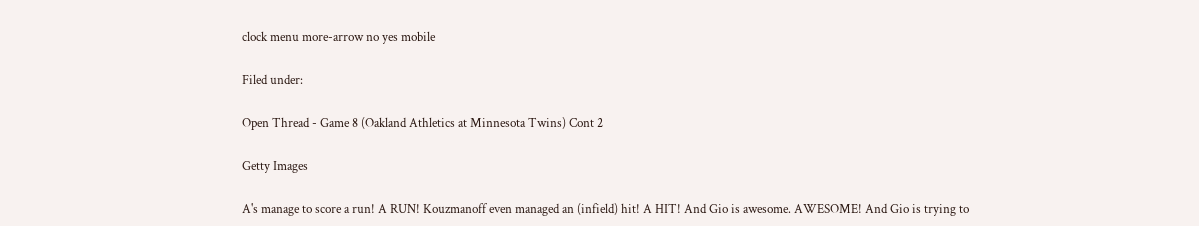clock menu more-arrow no yes mobile

Filed under:

Open Thread - Game 8 (Oakland Athletics at Minnesota Twins) Cont 2

Getty Images

A's manage to score a run! A RUN! Kouzmanoff even managed an (infield) hit! A HIT! And Gio is awesome. AWESOME! And Gio is trying to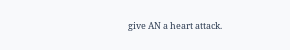give AN a heart attack.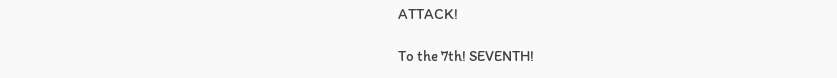ATTACK!

To the 7th! SEVENTH!